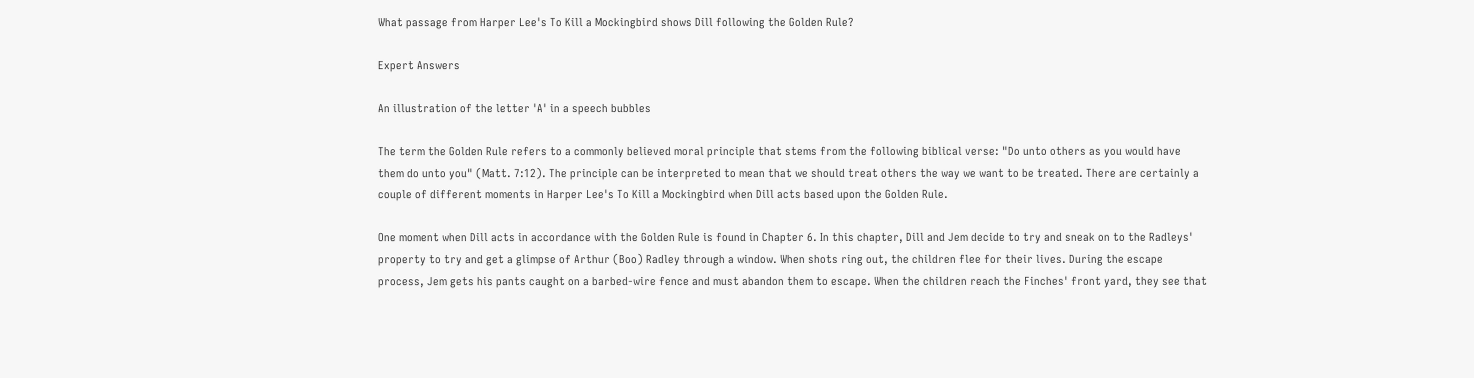What passage from Harper Lee's To Kill a Mockingbird shows Dill following the Golden Rule?

Expert Answers

An illustration of the letter 'A' in a speech bubbles

The term the Golden Rule refers to a commonly believed moral principle that stems from the following biblical verse: "Do unto others as you would have them do unto you" (Matt. 7:12). The principle can be interpreted to mean that we should treat others the way we want to be treated. There are certainly a couple of different moments in Harper Lee's To Kill a Mockingbird when Dill acts based upon the Golden Rule.

One moment when Dill acts in accordance with the Golden Rule is found in Chapter 6. In this chapter, Dill and Jem decide to try and sneak on to the Radleys' property to try and get a glimpse of Arthur (Boo) Radley through a window. When shots ring out, the children flee for their lives. During the escape process, Jem gets his pants caught on a barbed-wire fence and must abandon them to escape. When the children reach the Finches' front yard, they see that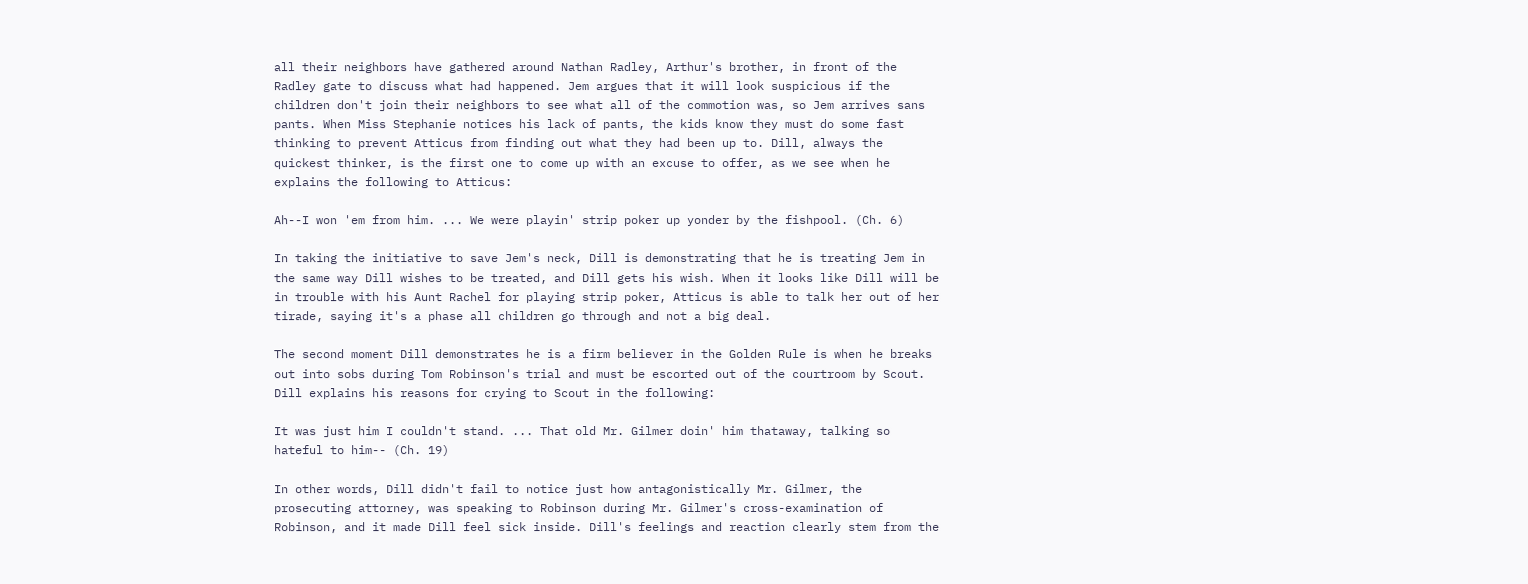all their neighbors have gathered around Nathan Radley, Arthur's brother, in front of the Radley gate to discuss what had happened. Jem argues that it will look suspicious if the children don't join their neighbors to see what all of the commotion was, so Jem arrives sans pants. When Miss Stephanie notices his lack of pants, the kids know they must do some fast thinking to prevent Atticus from finding out what they had been up to. Dill, always the quickest thinker, is the first one to come up with an excuse to offer, as we see when he explains the following to Atticus:

Ah--I won 'em from him. ... We were playin' strip poker up yonder by the fishpool. (Ch. 6)

In taking the initiative to save Jem's neck, Dill is demonstrating that he is treating Jem in the same way Dill wishes to be treated, and Dill gets his wish. When it looks like Dill will be in trouble with his Aunt Rachel for playing strip poker, Atticus is able to talk her out of her tirade, saying it's a phase all children go through and not a big deal.

The second moment Dill demonstrates he is a firm believer in the Golden Rule is when he breaks out into sobs during Tom Robinson's trial and must be escorted out of the courtroom by Scout. Dill explains his reasons for crying to Scout in the following:

It was just him I couldn't stand. ... That old Mr. Gilmer doin' him thataway, talking so hateful to him-- (Ch. 19)

In other words, Dill didn't fail to notice just how antagonistically Mr. Gilmer, the prosecuting attorney, was speaking to Robinson during Mr. Gilmer's cross-examination of Robinson, and it made Dill feel sick inside. Dill's feelings and reaction clearly stem from the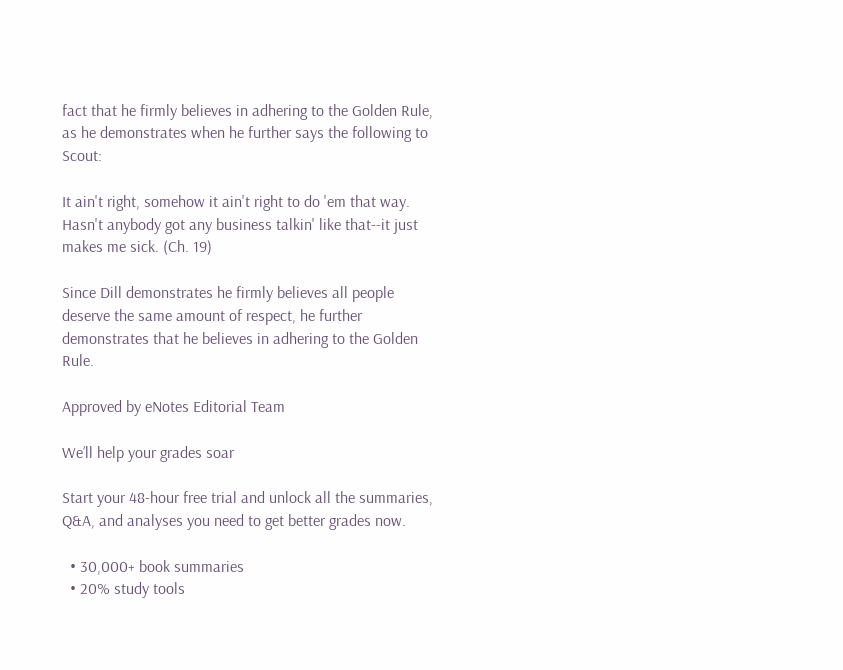fact that he firmly believes in adhering to the Golden Rule, as he demonstrates when he further says the following to Scout:

It ain't right, somehow it ain't right to do 'em that way. Hasn't anybody got any business talkin' like that--it just makes me sick. (Ch. 19)

Since Dill demonstrates he firmly believes all people deserve the same amount of respect, he further demonstrates that he believes in adhering to the Golden Rule.

Approved by eNotes Editorial Team

We’ll help your grades soar

Start your 48-hour free trial and unlock all the summaries, Q&A, and analyses you need to get better grades now.

  • 30,000+ book summaries
  • 20% study tools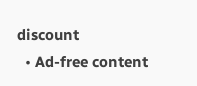discount
  • Ad-free content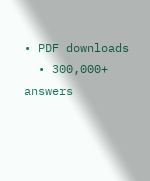• PDF downloads
  • 300,000+ answers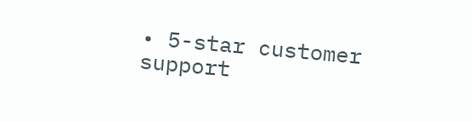• 5-star customer support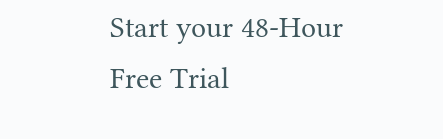Start your 48-Hour Free Trial